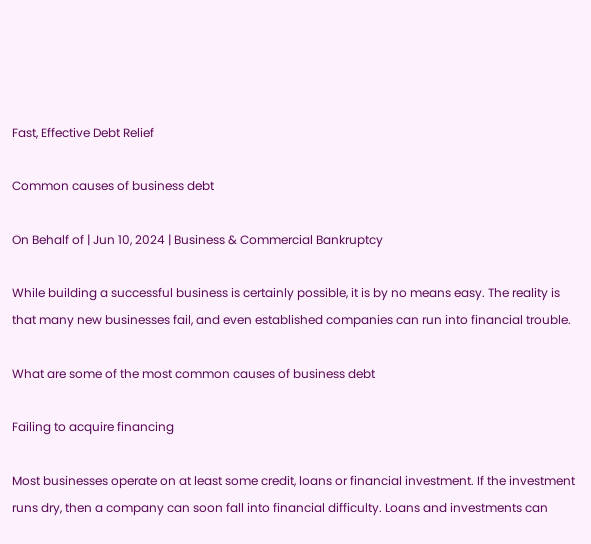Fast, Effective Debt Relief

Common causes of business debt

On Behalf of | Jun 10, 2024 | Business & Commercial Bankruptcy

While building a successful business is certainly possible, it is by no means easy. The reality is that many new businesses fail, and even established companies can run into financial trouble.

What are some of the most common causes of business debt

Failing to acquire financing

Most businesses operate on at least some credit, loans or financial investment. If the investment runs dry, then a company can soon fall into financial difficulty. Loans and investments can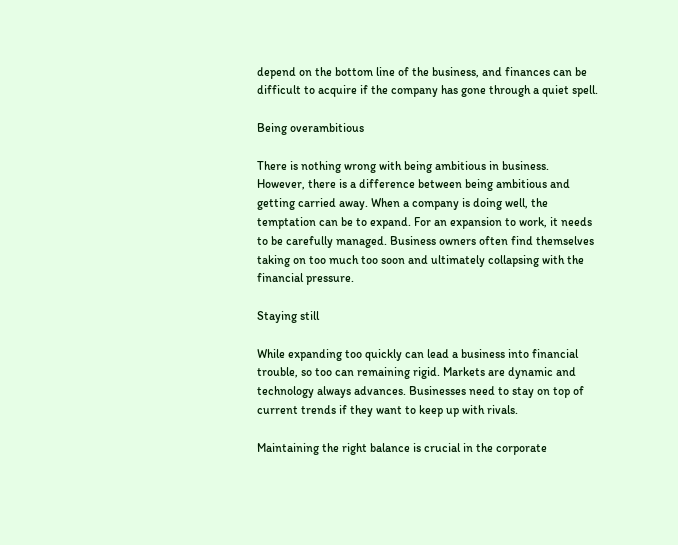depend on the bottom line of the business, and finances can be difficult to acquire if the company has gone through a quiet spell.

Being overambitious

There is nothing wrong with being ambitious in business. However, there is a difference between being ambitious and getting carried away. When a company is doing well, the temptation can be to expand. For an expansion to work, it needs to be carefully managed. Business owners often find themselves taking on too much too soon and ultimately collapsing with the financial pressure.

Staying still

While expanding too quickly can lead a business into financial trouble, so too can remaining rigid. Markets are dynamic and technology always advances. Businesses need to stay on top of current trends if they want to keep up with rivals.

Maintaining the right balance is crucial in the corporate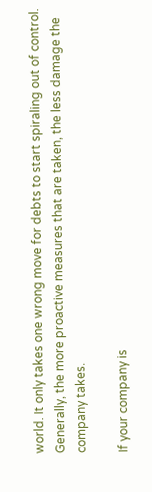world. It only takes one wrong move for debts to start spiraling out of control. Generally, the more proactive measures that are taken, the less damage the company takes.

If your company is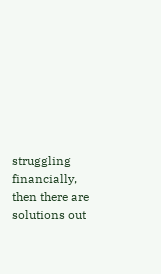struggling financially, then there are solutions out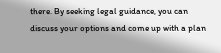there. By seeking legal guidance, you can discuss your options and come up with a plan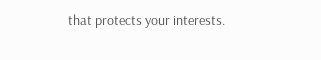that protects your interests.